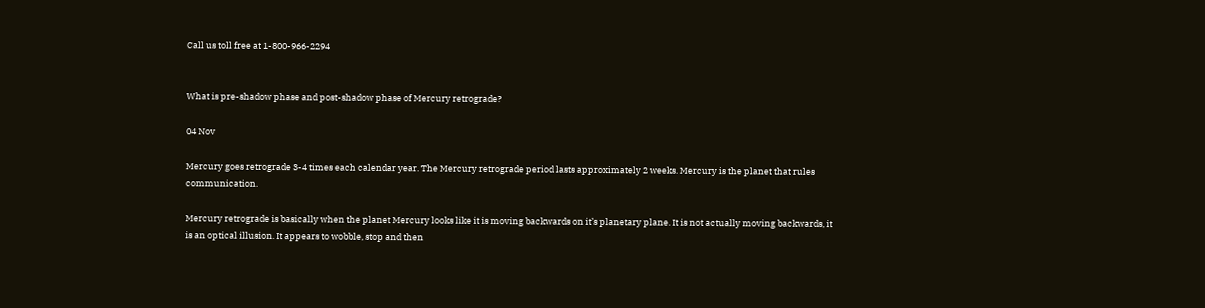Call us toll free at 1-800-966-2294


What is pre-shadow phase and post-shadow phase of Mercury retrograde?

04 Nov

Mercury goes retrograde 3-4 times each calendar year. The Mercury retrograde period lasts approximately 2 weeks. Mercury is the planet that rules communication.

Mercury retrograde is basically when the planet Mercury looks like it is moving backwards on it’s planetary plane. It is not actually moving backwards, it is an optical illusion. It appears to wobble, stop and then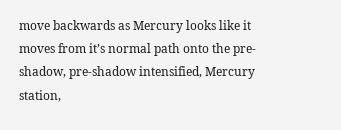move backwards as Mercury looks like it moves from it’s normal path onto the pre-shadow, pre-shadow intensified, Mercury station,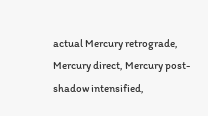actual Mercury retrograde, Mercury direct, Mercury post-shadow intensified,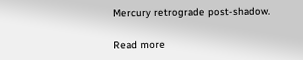Mercury retrograde post-shadow.

Read more